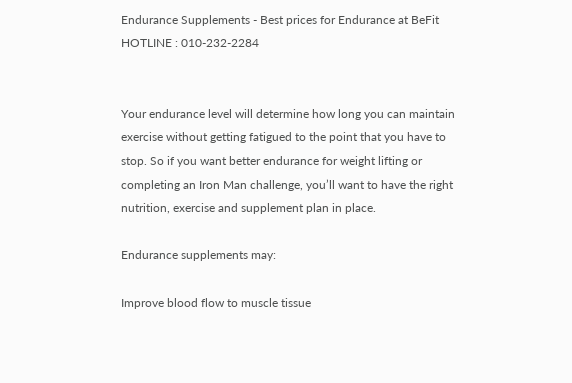Endurance Supplements - Best prices for Endurance at BeFit
HOTLINE : 010-232-2284


Your endurance level will determine how long you can maintain exercise without getting fatigued to the point that you have to stop. So if you want better endurance for weight lifting or completing an Iron Man challenge, you’ll want to have the right nutrition, exercise and supplement plan in place.

Endurance supplements may:

Improve blood flow to muscle tissue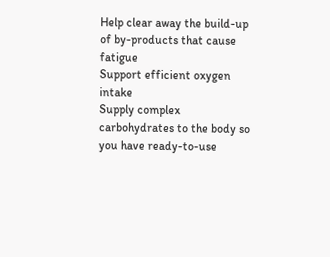Help clear away the build-up of by-products that cause fatigue
Support efficient oxygen intake
Supply complex carbohydrates to the body so you have ready-to-use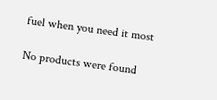fuel when you need it most

No products were found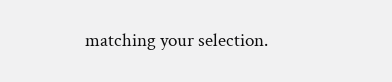matching your selection.